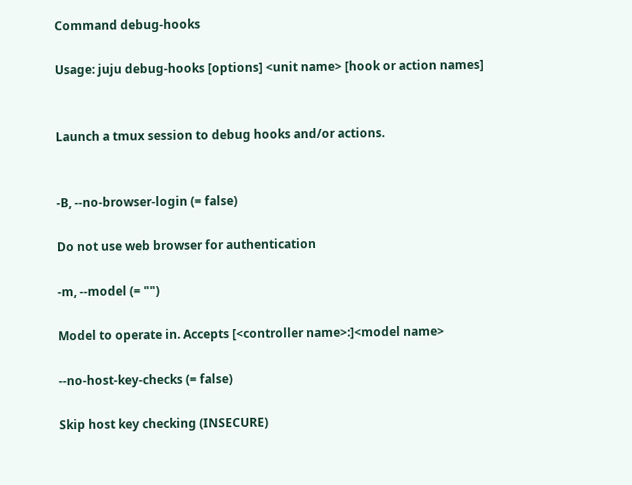Command debug-hooks

Usage: juju debug-hooks [options] <unit name> [hook or action names]


Launch a tmux session to debug hooks and/or actions.


-B, --no-browser-login (= false)

Do not use web browser for authentication

-m, --model (= "")

Model to operate in. Accepts [<controller name>:]<model name>

--no-host-key-checks (= false)

Skip host key checking (INSECURE)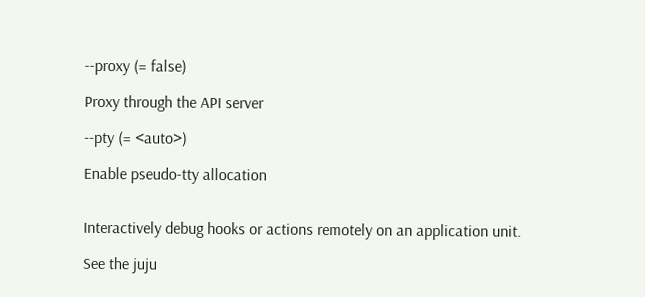--proxy (= false)

Proxy through the API server

--pty (= <auto>)

Enable pseudo-tty allocation


Interactively debug hooks or actions remotely on an application unit.

See the juju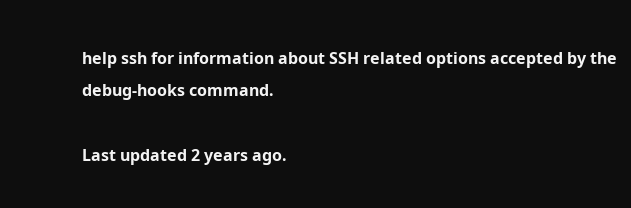help ssh for information about SSH related options accepted by the debug-hooks command.

Last updated 2 years ago.